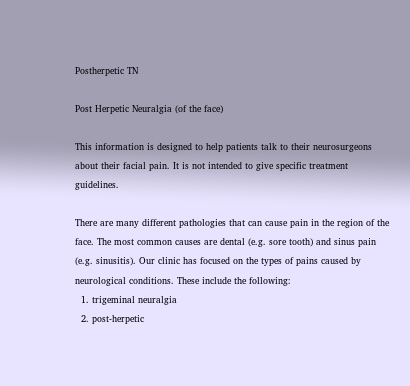Postherpetic TN

Post Herpetic Neuralgia (of the face)

This information is designed to help patients talk to their neurosurgeons about their facial pain. It is not intended to give specific treatment guidelines.

There are many different pathologies that can cause pain in the region of the face. The most common causes are dental (e.g. sore tooth) and sinus pain (e.g. sinusitis). Our clinic has focused on the types of pains caused by neurological conditions. These include the following:
  1. trigeminal neuralgia
  2. post-herpetic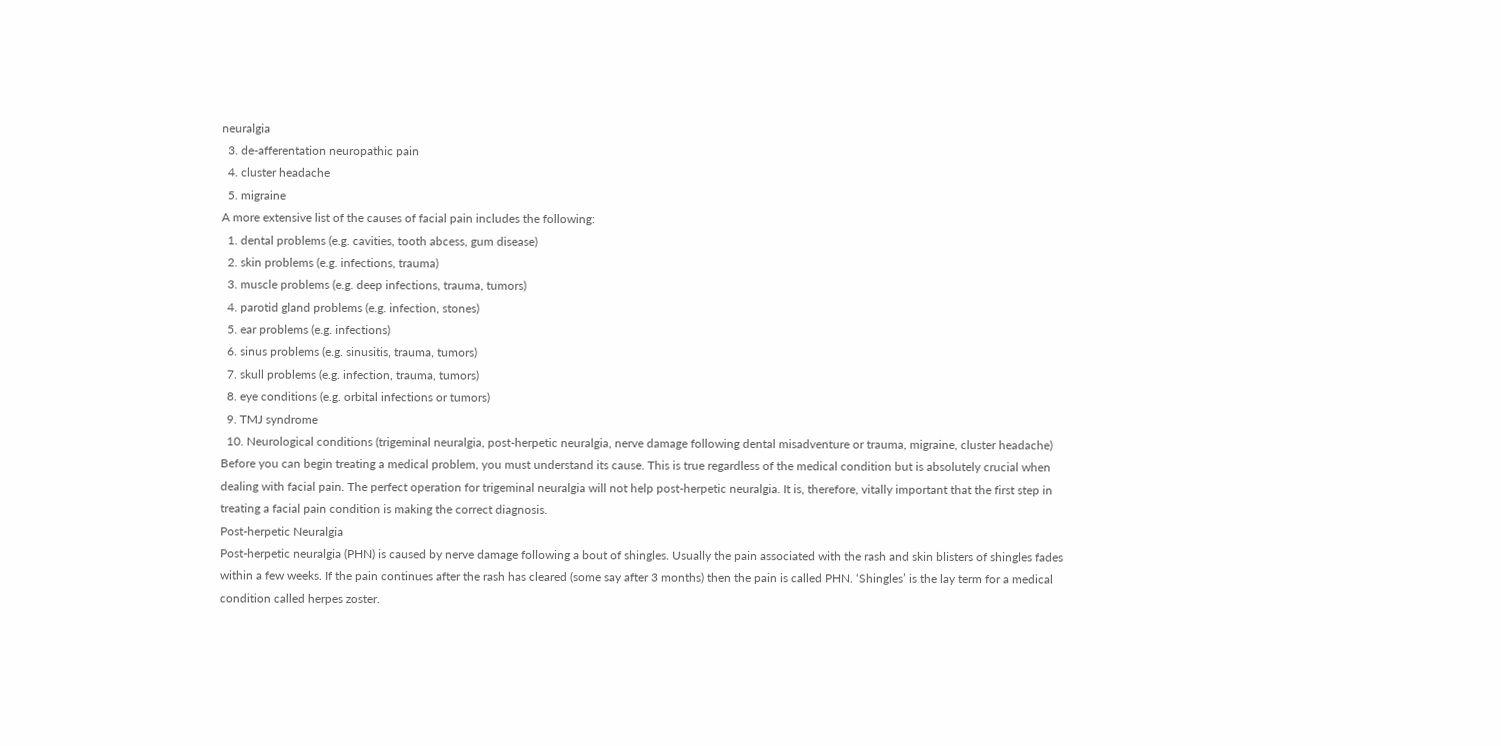neuralgia
  3. de-afferentation neuropathic pain
  4. cluster headache
  5. migraine
A more extensive list of the causes of facial pain includes the following:
  1. dental problems (e.g. cavities, tooth abcess, gum disease)
  2. skin problems (e.g. infections, trauma)
  3. muscle problems (e.g. deep infections, trauma, tumors)
  4. parotid gland problems (e.g. infection, stones)
  5. ear problems (e.g. infections)
  6. sinus problems (e.g. sinusitis, trauma, tumors)
  7. skull problems (e.g. infection, trauma, tumors)
  8. eye conditions (e.g. orbital infections or tumors)
  9. TMJ syndrome
  10. Neurological conditions (trigeminal neuralgia, post-herpetic neuralgia, nerve damage following dental misadventure or trauma, migraine, cluster headache)
Before you can begin treating a medical problem, you must understand its cause. This is true regardless of the medical condition but is absolutely crucial when dealing with facial pain. The perfect operation for trigeminal neuralgia will not help post-herpetic neuralgia. It is, therefore, vitally important that the first step in treating a facial pain condition is making the correct diagnosis.
Post-herpetic Neuralgia
Post-herpetic neuralgia (PHN) is caused by nerve damage following a bout of shingles. Usually the pain associated with the rash and skin blisters of shingles fades within a few weeks. If the pain continues after the rash has cleared (some say after 3 months) then the pain is called PHN. ‘Shingles’ is the lay term for a medical condition called herpes zoster.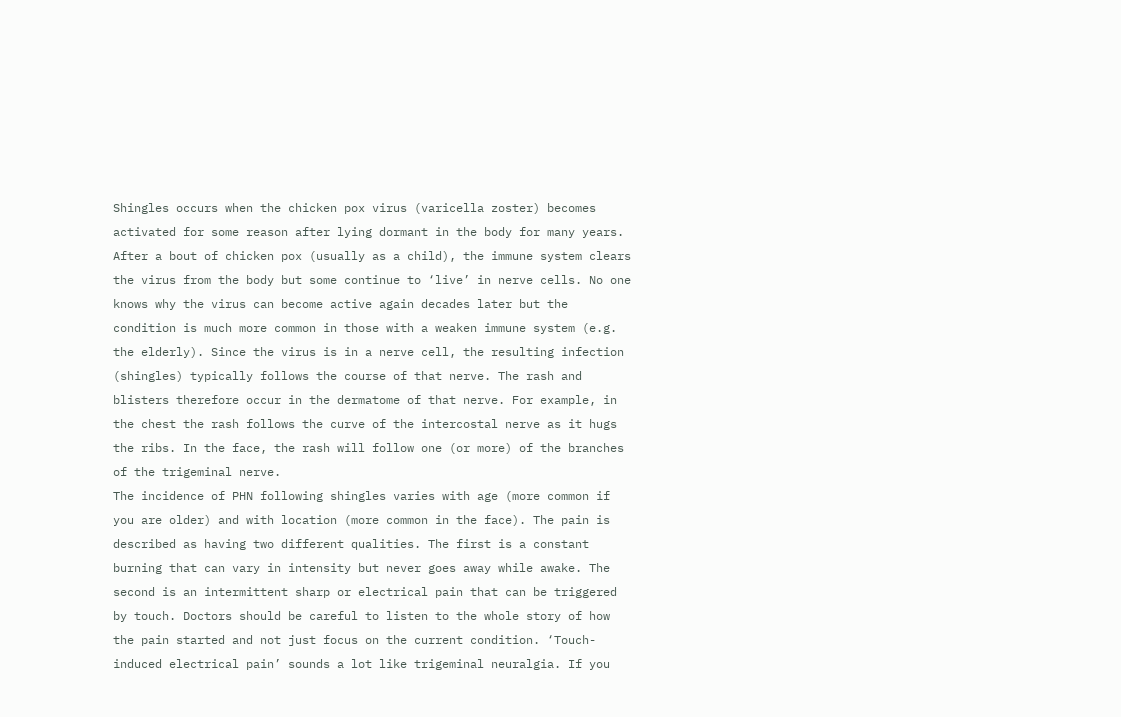Shingles occurs when the chicken pox virus (varicella zoster) becomes activated for some reason after lying dormant in the body for many years. After a bout of chicken pox (usually as a child), the immune system clears the virus from the body but some continue to ‘live’ in nerve cells. No one knows why the virus can become active again decades later but the condition is much more common in those with a weaken immune system (e.g. the elderly). Since the virus is in a nerve cell, the resulting infection (shingles) typically follows the course of that nerve. The rash and blisters therefore occur in the dermatome of that nerve. For example, in the chest the rash follows the curve of the intercostal nerve as it hugs the ribs. In the face, the rash will follow one (or more) of the branches of the trigeminal nerve.
The incidence of PHN following shingles varies with age (more common if you are older) and with location (more common in the face). The pain is described as having two different qualities. The first is a constant burning that can vary in intensity but never goes away while awake. The second is an intermittent sharp or electrical pain that can be triggered by touch. Doctors should be careful to listen to the whole story of how the pain started and not just focus on the current condition. ‘Touch-induced electrical pain’ sounds a lot like trigeminal neuralgia. If you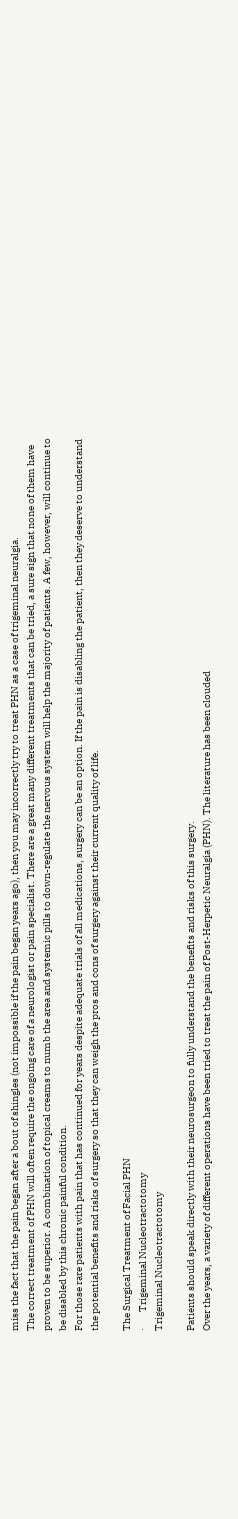miss the fact that the pain began after a bout of shingles (not impossible if the pain began years ago), then you may incorrectly try to treat PHN as a case of trigeminal neuralgia.
The correct treatment of PHN will often require the ongoing care of a neurologist or pain specialist. There are a great many different treatments that can be tried, a sure sign that none of them have proven to be superior. A combination of topical creams to numb the area and systemic pills to down-regulate the nervous system will help the majority of patients. A few, however, will continue to be disabled by this chronic painful condition.
For those rare patients with pain that has continued for years despite adequate trials of all medications, surgery can be an option. If the pain is disabling the patient, then they deserve to understand the potential benefits and risks of surgery so that they can weigh the pros and cons of surgery against their current quality of life.

The Surgical Treatment of Facial PHN
·        Trigeminal Nucleotractotomy
Trigeminal Nucleotractotomy

Patients should speak directly with their neurosurgeon to fully understand the benefits and risks of this surgery.
Over the years, a variety of different operations have been tried to treat the pain of Post-Herpetic Neuralgia (PHN). The literature has been clouded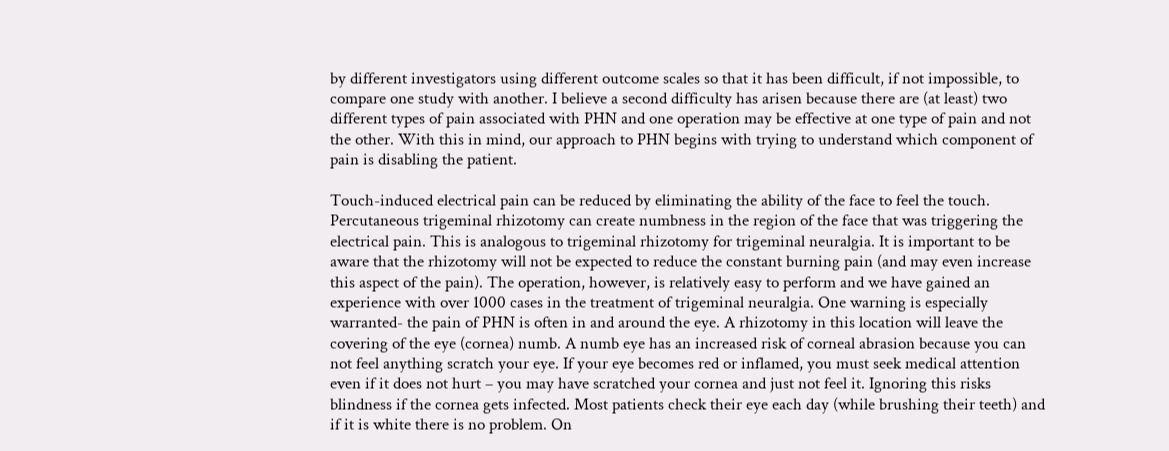by different investigators using different outcome scales so that it has been difficult, if not impossible, to compare one study with another. I believe a second difficulty has arisen because there are (at least) two different types of pain associated with PHN and one operation may be effective at one type of pain and not the other. With this in mind, our approach to PHN begins with trying to understand which component of pain is disabling the patient.

Touch-induced electrical pain can be reduced by eliminating the ability of the face to feel the touch. Percutaneous trigeminal rhizotomy can create numbness in the region of the face that was triggering the electrical pain. This is analogous to trigeminal rhizotomy for trigeminal neuralgia. It is important to be aware that the rhizotomy will not be expected to reduce the constant burning pain (and may even increase this aspect of the pain). The operation, however, is relatively easy to perform and we have gained an experience with over 1000 cases in the treatment of trigeminal neuralgia. One warning is especially warranted- the pain of PHN is often in and around the eye. A rhizotomy in this location will leave the covering of the eye (cornea) numb. A numb eye has an increased risk of corneal abrasion because you can not feel anything scratch your eye. If your eye becomes red or inflamed, you must seek medical attention even if it does not hurt – you may have scratched your cornea and just not feel it. Ignoring this risks blindness if the cornea gets infected. Most patients check their eye each day (while brushing their teeth) and if it is white there is no problem. On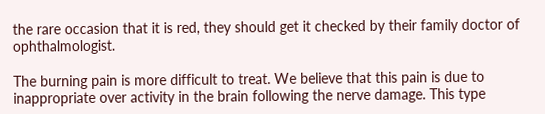the rare occasion that it is red, they should get it checked by their family doctor of ophthalmologist.

The burning pain is more difficult to treat. We believe that this pain is due to inappropriate over activity in the brain following the nerve damage. This type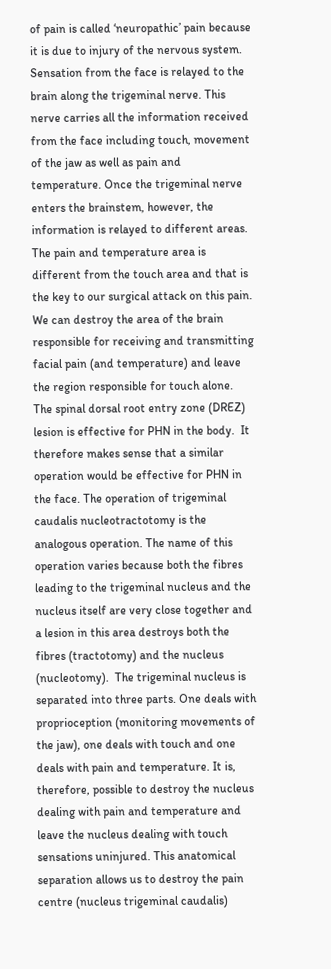of pain is called ‘neuropathic’ pain because it is due to injury of the nervous system.  Sensation from the face is relayed to the brain along the trigeminal nerve. This nerve carries all the information received from the face including touch, movement of the jaw as well as pain and temperature. Once the trigeminal nerve enters the brainstem, however, the information is relayed to different areas. The pain and temperature area is different from the touch area and that is the key to our surgical attack on this pain. We can destroy the area of the brain responsible for receiving and transmitting facial pain (and temperature) and leave the region responsible for touch alone.
The spinal dorsal root entry zone (DREZ) lesion is effective for PHN in the body.  It therefore makes sense that a similar operation would be effective for PHN in the face. The operation of trigeminal caudalis nucleotractotomy is the analogous operation. The name of this operation varies because both the fibres leading to the trigeminal nucleus and the nucleus itself are very close together and a lesion in this area destroys both the fibres (tractotomy) and the nucleus (nucleotomy).  The trigeminal nucleus is separated into three parts. One deals with proprioception (monitoring movements of the jaw), one deals with touch and one deals with pain and temperature. It is, therefore, possible to destroy the nucleus dealing with pain and temperature and leave the nucleus dealing with touch sensations uninjured. This anatomical separation allows us to destroy the pain centre (nucleus trigeminal caudalis)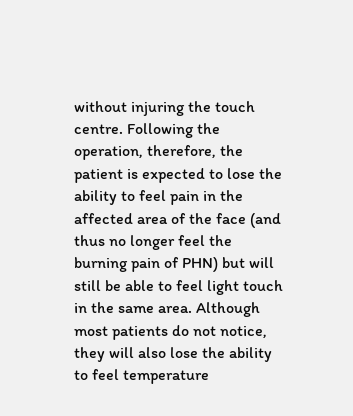without injuring the touch centre. Following the operation, therefore, the patient is expected to lose the ability to feel pain in the affected area of the face (and thus no longer feel the burning pain of PHN) but will still be able to feel light touch in the same area. Although most patients do not notice, they will also lose the ability to feel temperature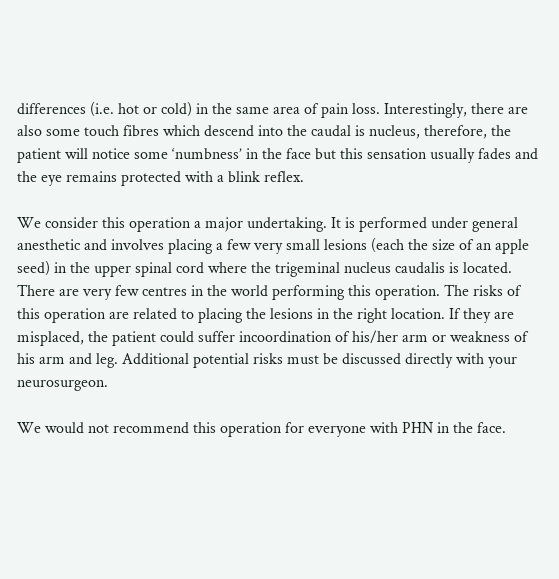differences (i.e. hot or cold) in the same area of pain loss. Interestingly, there are also some touch fibres which descend into the caudal is nucleus, therefore, the patient will notice some ‘numbness’ in the face but this sensation usually fades and the eye remains protected with a blink reflex.

We consider this operation a major undertaking. It is performed under general anesthetic and involves placing a few very small lesions (each the size of an apple seed) in the upper spinal cord where the trigeminal nucleus caudalis is located.  There are very few centres in the world performing this operation. The risks of this operation are related to placing the lesions in the right location. If they are misplaced, the patient could suffer incoordination of his/her arm or weakness of his arm and leg. Additional potential risks must be discussed directly with your neurosurgeon.

We would not recommend this operation for everyone with PHN in the face.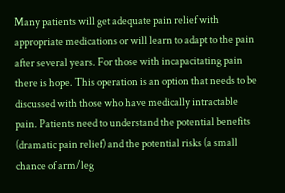Many patients will get adequate pain relief with appropriate medications or will learn to adapt to the pain after several years. For those with incapacitating pain there is hope. This operation is an option that needs to be discussed with those who have medically intractable pain. Patients need to understand the potential benefits (dramatic pain relief) and the potential risks (a small chance of arm/leg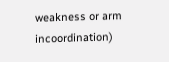weakness or arm incoordination)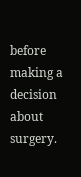before making a decision about surgery.